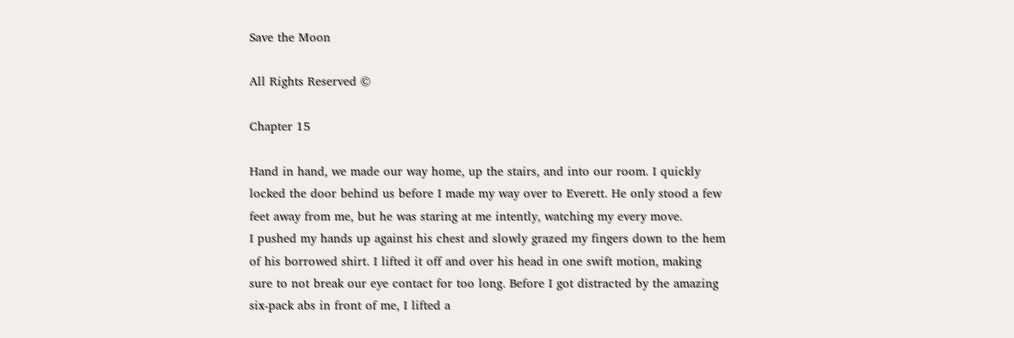Save the Moon

All Rights Reserved ©

Chapter 15

Hand in hand, we made our way home, up the stairs, and into our room. I quickly locked the door behind us before I made my way over to Everett. He only stood a few feet away from me, but he was staring at me intently, watching my every move.
I pushed my hands up against his chest and slowly grazed my fingers down to the hem of his borrowed shirt. I lifted it off and over his head in one swift motion, making sure to not break our eye contact for too long. Before I got distracted by the amazing six-pack abs in front of me, I lifted a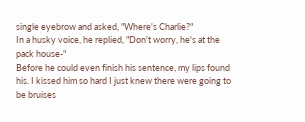single eyebrow and asked, "Where's Charlie?"
In a husky voice, he replied, "Don't worry, he's at the pack house-"
Before he could even finish his sentence, my lips found his. I kissed him so hard I just knew there were going to be bruises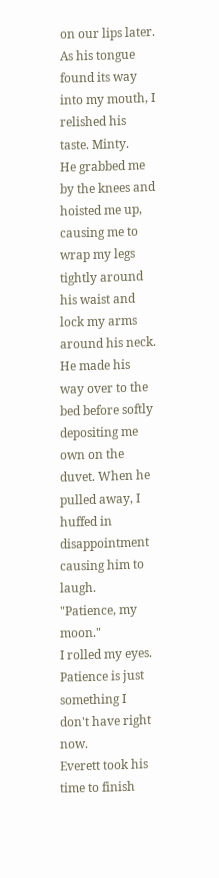on our lips later. As his tongue found its way into my mouth, I relished his taste. Minty.
He grabbed me by the knees and hoisted me up, causing me to wrap my legs tightly around his waist and lock my arms around his neck. He made his way over to the bed before softly depositing me own on the duvet. When he pulled away, I huffed in disappointment causing him to laugh.
"Patience, my moon."
I rolled my eyes. Patience is just something I don't have right now.
Everett took his time to finish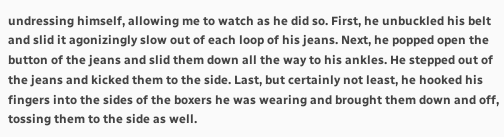undressing himself, allowing me to watch as he did so. First, he unbuckled his belt and slid it agonizingly slow out of each loop of his jeans. Next, he popped open the button of the jeans and slid them down all the way to his ankles. He stepped out of the jeans and kicked them to the side. Last, but certainly not least, he hooked his fingers into the sides of the boxers he was wearing and brought them down and off, tossing them to the side as well.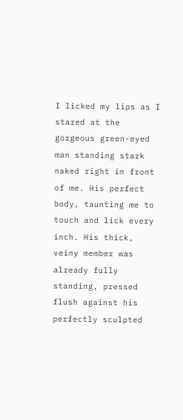I licked my lips as I stared at the gorgeous green-eyed man standing stark naked right in front of me. His perfect body, taunting me to touch and lick every inch. His thick, veiny member was already fully standing, pressed flush against his perfectly sculpted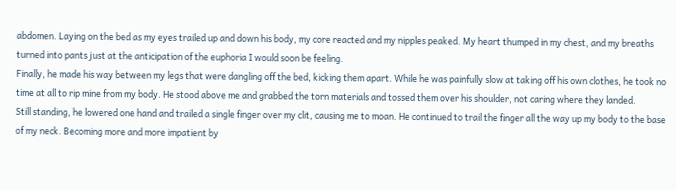abdomen. Laying on the bed as my eyes trailed up and down his body, my core reacted and my nipples peaked. My heart thumped in my chest, and my breaths turned into pants just at the anticipation of the euphoria I would soon be feeling.
Finally, he made his way between my legs that were dangling off the bed, kicking them apart. While he was painfully slow at taking off his own clothes, he took no time at all to rip mine from my body. He stood above me and grabbed the torn materials and tossed them over his shoulder, not caring where they landed.
Still standing, he lowered one hand and trailed a single finger over my clit, causing me to moan. He continued to trail the finger all the way up my body to the base of my neck. Becoming more and more impatient by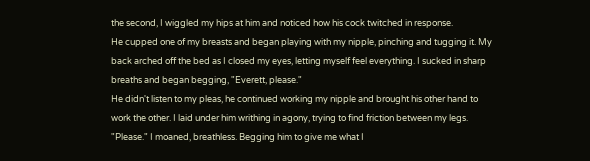the second, I wiggled my hips at him and noticed how his cock twitched in response.
He cupped one of my breasts and began playing with my nipple, pinching and tugging it. My back arched off the bed as I closed my eyes, letting myself feel everything. I sucked in sharp breaths and began begging, "Everett, please."
He didn't listen to my pleas, he continued working my nipple and brought his other hand to work the other. I laid under him writhing in agony, trying to find friction between my legs. "Please." I moaned, breathless. Begging him to give me what I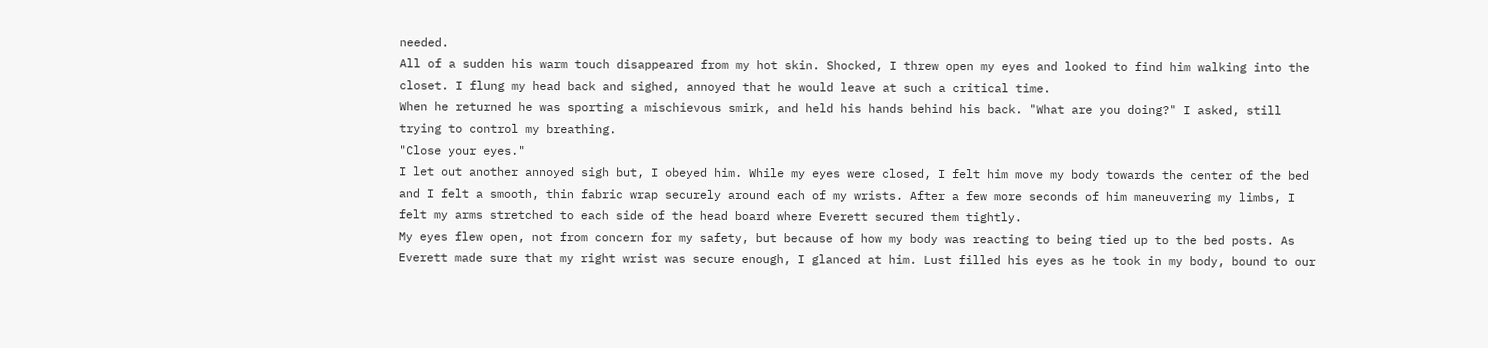needed.
All of a sudden his warm touch disappeared from my hot skin. Shocked, I threw open my eyes and looked to find him walking into the closet. I flung my head back and sighed, annoyed that he would leave at such a critical time.
When he returned he was sporting a mischievous smirk, and held his hands behind his back. "What are you doing?" I asked, still trying to control my breathing.
"Close your eyes."
I let out another annoyed sigh but, I obeyed him. While my eyes were closed, I felt him move my body towards the center of the bed and I felt a smooth, thin fabric wrap securely around each of my wrists. After a few more seconds of him maneuvering my limbs, I felt my arms stretched to each side of the head board where Everett secured them tightly.
My eyes flew open, not from concern for my safety, but because of how my body was reacting to being tied up to the bed posts. As Everett made sure that my right wrist was secure enough, I glanced at him. Lust filled his eyes as he took in my body, bound to our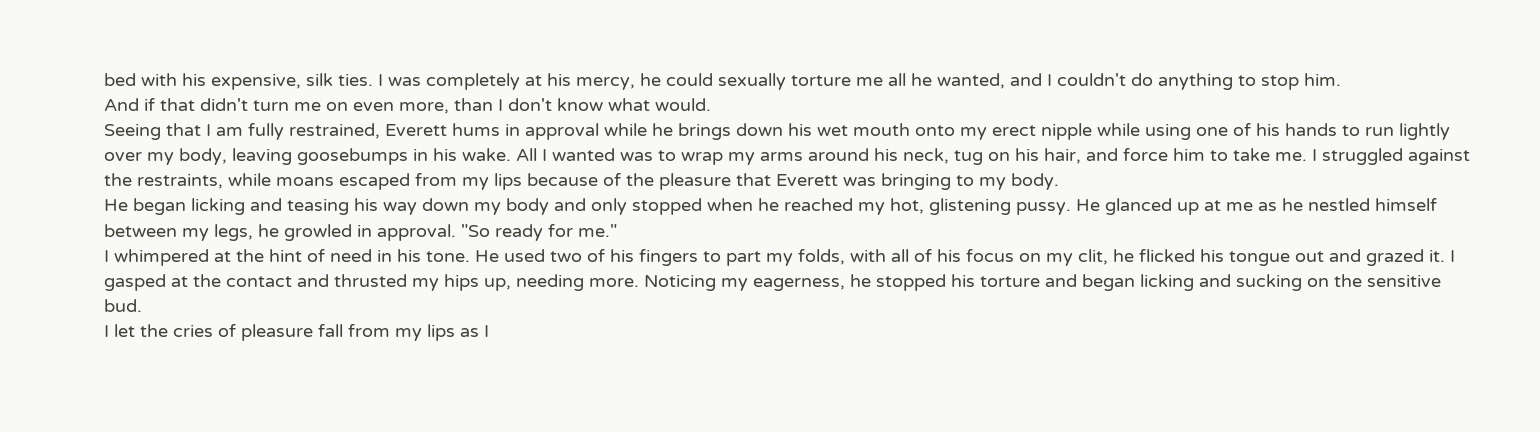bed with his expensive, silk ties. I was completely at his mercy, he could sexually torture me all he wanted, and I couldn't do anything to stop him.
And if that didn't turn me on even more, than I don't know what would.
Seeing that I am fully restrained, Everett hums in approval while he brings down his wet mouth onto my erect nipple while using one of his hands to run lightly over my body, leaving goosebumps in his wake. All I wanted was to wrap my arms around his neck, tug on his hair, and force him to take me. I struggled against the restraints, while moans escaped from my lips because of the pleasure that Everett was bringing to my body.
He began licking and teasing his way down my body and only stopped when he reached my hot, glistening pussy. He glanced up at me as he nestled himself between my legs, he growled in approval. "So ready for me."
I whimpered at the hint of need in his tone. He used two of his fingers to part my folds, with all of his focus on my clit, he flicked his tongue out and grazed it. I gasped at the contact and thrusted my hips up, needing more. Noticing my eagerness, he stopped his torture and began licking and sucking on the sensitive bud.
I let the cries of pleasure fall from my lips as I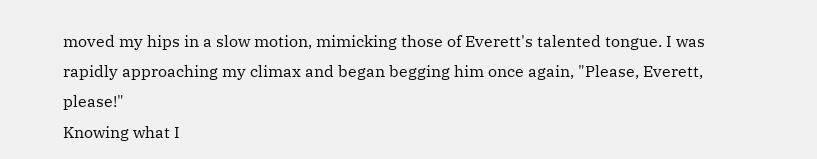moved my hips in a slow motion, mimicking those of Everett's talented tongue. I was rapidly approaching my climax and began begging him once again, "Please, Everett, please!"
Knowing what I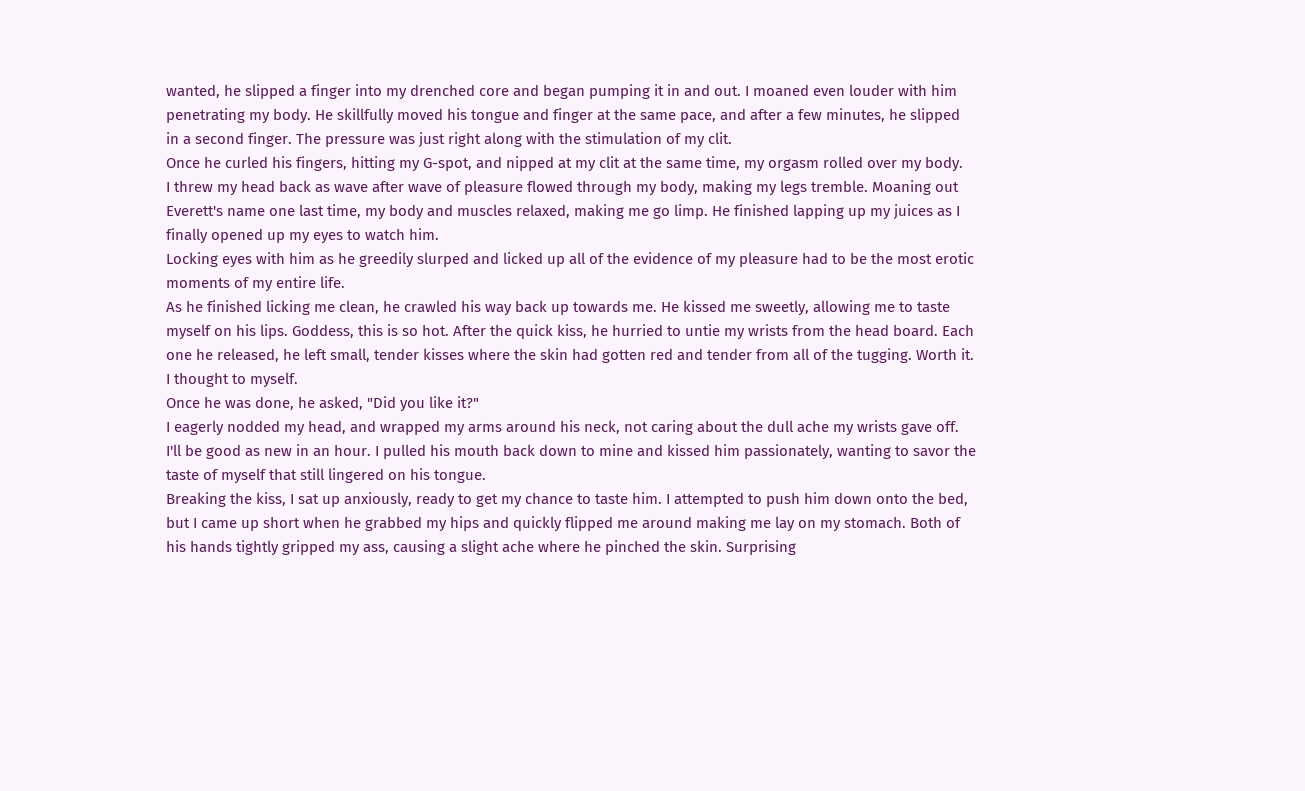wanted, he slipped a finger into my drenched core and began pumping it in and out. I moaned even louder with him penetrating my body. He skillfully moved his tongue and finger at the same pace, and after a few minutes, he slipped in a second finger. The pressure was just right along with the stimulation of my clit.
Once he curled his fingers, hitting my G-spot, and nipped at my clit at the same time, my orgasm rolled over my body.
I threw my head back as wave after wave of pleasure flowed through my body, making my legs tremble. Moaning out Everett's name one last time, my body and muscles relaxed, making me go limp. He finished lapping up my juices as I finally opened up my eyes to watch him.
Locking eyes with him as he greedily slurped and licked up all of the evidence of my pleasure had to be the most erotic moments of my entire life.
As he finished licking me clean, he crawled his way back up towards me. He kissed me sweetly, allowing me to taste myself on his lips. Goddess, this is so hot. After the quick kiss, he hurried to untie my wrists from the head board. Each one he released, he left small, tender kisses where the skin had gotten red and tender from all of the tugging. Worth it. I thought to myself.
Once he was done, he asked, "Did you like it?"
I eagerly nodded my head, and wrapped my arms around his neck, not caring about the dull ache my wrists gave off. I'll be good as new in an hour. I pulled his mouth back down to mine and kissed him passionately, wanting to savor the taste of myself that still lingered on his tongue.
Breaking the kiss, I sat up anxiously, ready to get my chance to taste him. I attempted to push him down onto the bed, but I came up short when he grabbed my hips and quickly flipped me around making me lay on my stomach. Both of his hands tightly gripped my ass, causing a slight ache where he pinched the skin. Surprising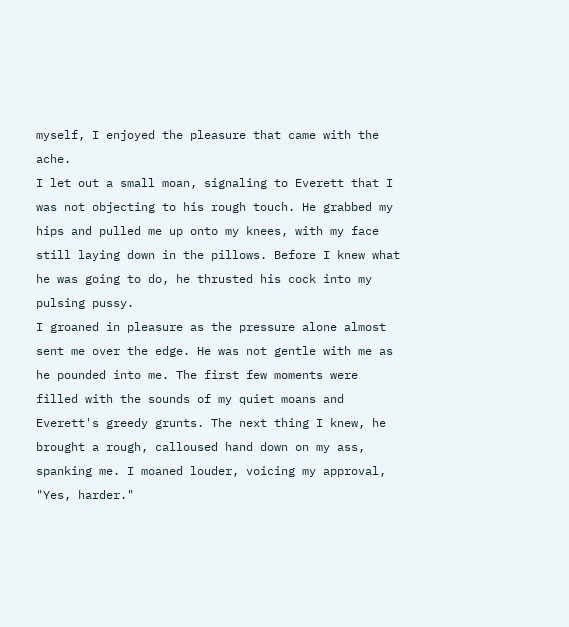myself, I enjoyed the pleasure that came with the ache.
I let out a small moan, signaling to Everett that I was not objecting to his rough touch. He grabbed my hips and pulled me up onto my knees, with my face still laying down in the pillows. Before I knew what he was going to do, he thrusted his cock into my pulsing pussy.
I groaned in pleasure as the pressure alone almost sent me over the edge. He was not gentle with me as he pounded into me. The first few moments were filled with the sounds of my quiet moans and Everett's greedy grunts. The next thing I knew, he brought a rough, calloused hand down on my ass, spanking me. I moaned louder, voicing my approval, "Yes, harder."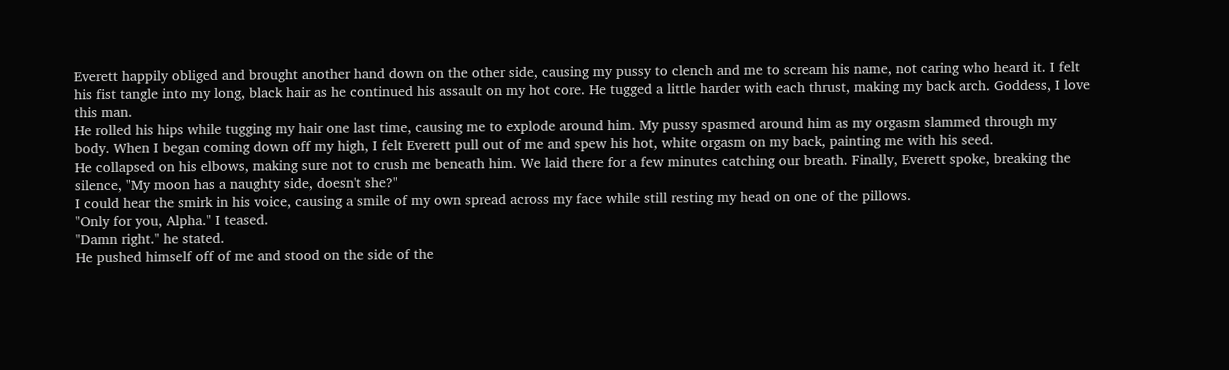Everett happily obliged and brought another hand down on the other side, causing my pussy to clench and me to scream his name, not caring who heard it. I felt his fist tangle into my long, black hair as he continued his assault on my hot core. He tugged a little harder with each thrust, making my back arch. Goddess, I love this man.
He rolled his hips while tugging my hair one last time, causing me to explode around him. My pussy spasmed around him as my orgasm slammed through my body. When I began coming down off my high, I felt Everett pull out of me and spew his hot, white orgasm on my back, painting me with his seed.
He collapsed on his elbows, making sure not to crush me beneath him. We laid there for a few minutes catching our breath. Finally, Everett spoke, breaking the silence, "My moon has a naughty side, doesn't she?"
I could hear the smirk in his voice, causing a smile of my own spread across my face while still resting my head on one of the pillows.
"Only for you, Alpha." I teased.
"Damn right." he stated.
He pushed himself off of me and stood on the side of the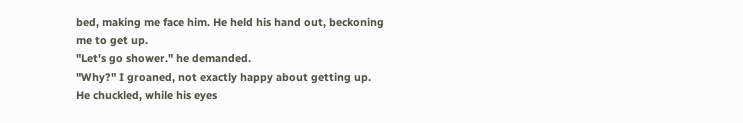bed, making me face him. He held his hand out, beckoning me to get up.
"Let's go shower." he demanded.
"Why?" I groaned, not exactly happy about getting up.
He chuckled, while his eyes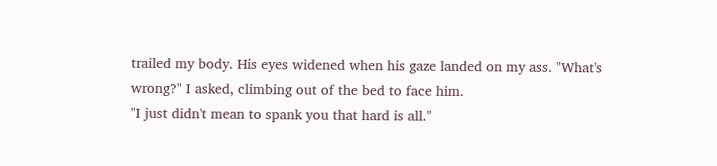trailed my body. His eyes widened when his gaze landed on my ass. "What's wrong?" I asked, climbing out of the bed to face him.
"I just didn't mean to spank you that hard is all."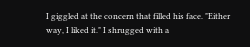I giggled at the concern that filled his face. "Either way, I liked it." I shrugged with a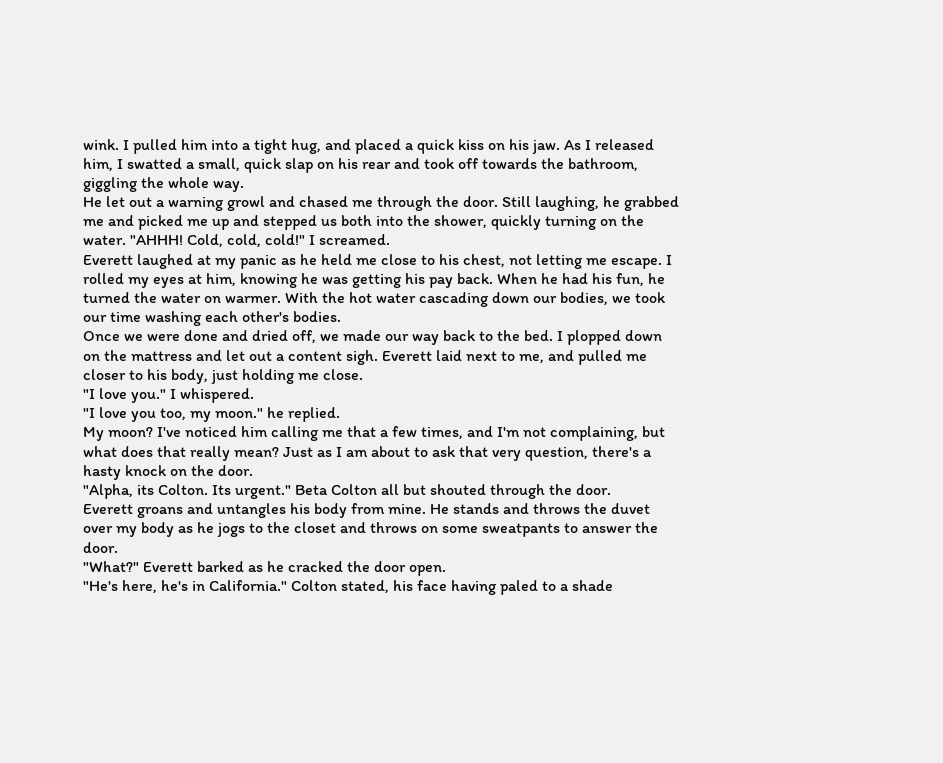wink. I pulled him into a tight hug, and placed a quick kiss on his jaw. As I released him, I swatted a small, quick slap on his rear and took off towards the bathroom, giggling the whole way.
He let out a warning growl and chased me through the door. Still laughing, he grabbed me and picked me up and stepped us both into the shower, quickly turning on the water. "AHHH! Cold, cold, cold!" I screamed.
Everett laughed at my panic as he held me close to his chest, not letting me escape. I rolled my eyes at him, knowing he was getting his pay back. When he had his fun, he turned the water on warmer. With the hot water cascading down our bodies, we took our time washing each other's bodies.
Once we were done and dried off, we made our way back to the bed. I plopped down on the mattress and let out a content sigh. Everett laid next to me, and pulled me closer to his body, just holding me close.
"I love you." I whispered.
"I love you too, my moon." he replied.
My moon? I've noticed him calling me that a few times, and I'm not complaining, but what does that really mean? Just as I am about to ask that very question, there's a hasty knock on the door.
"Alpha, its Colton. Its urgent." Beta Colton all but shouted through the door.
Everett groans and untangles his body from mine. He stands and throws the duvet over my body as he jogs to the closet and throws on some sweatpants to answer the door.
"What?" Everett barked as he cracked the door open.
"He's here, he's in California." Colton stated, his face having paled to a shade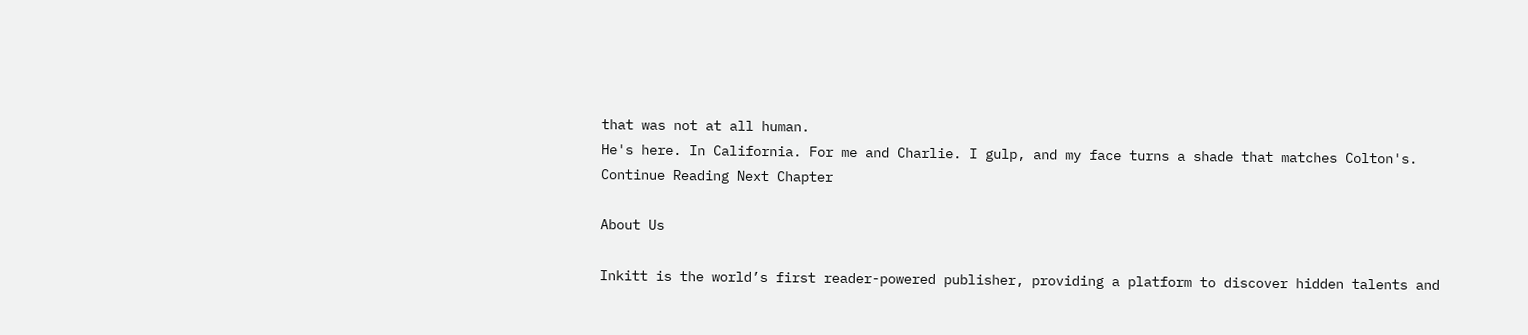that was not at all human.
He's here. In California. For me and Charlie. I gulp, and my face turns a shade that matches Colton's.
Continue Reading Next Chapter

About Us

Inkitt is the world’s first reader-powered publisher, providing a platform to discover hidden talents and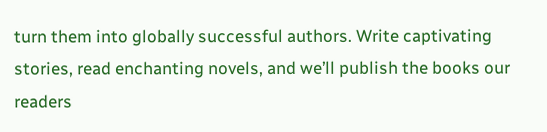turn them into globally successful authors. Write captivating stories, read enchanting novels, and we’ll publish the books our readers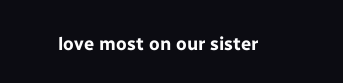love most on our sister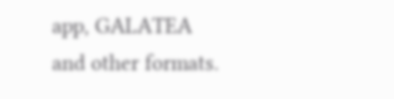app, GALATEA and other formats.